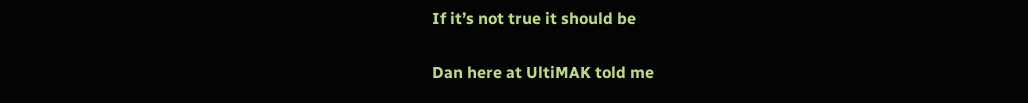If it’s not true it should be

Dan here at UltiMAK told me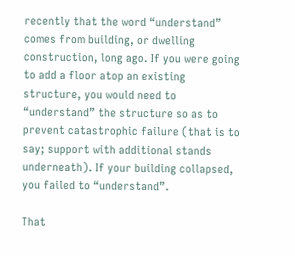recently that the word “understand” comes from building, or dwelling construction, long ago. If you were going to add a floor atop an existing structure, you would need to “understand” the structure so as to prevent catastrophic failure (that is to say; support with additional stands underneath). If your building collapsed, you failed to “understand”.

That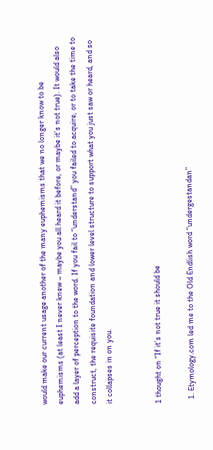would make our current usage another of the many euphemisms that we no longer know to be euphemisms (at least I never knew – maybe you all heard it before, or maybe it’s not true). It would also add a layer of perception to the word. If you fail to “understand” you failed to acquire, or to take the time to construct, the requisite foundation and lower level structure to support what you just saw or heard, and so it collapses in on you.


1 thought on “If it’s not true it should be

  1. Etymology.com led me to the Old Endlish word “undergestandan”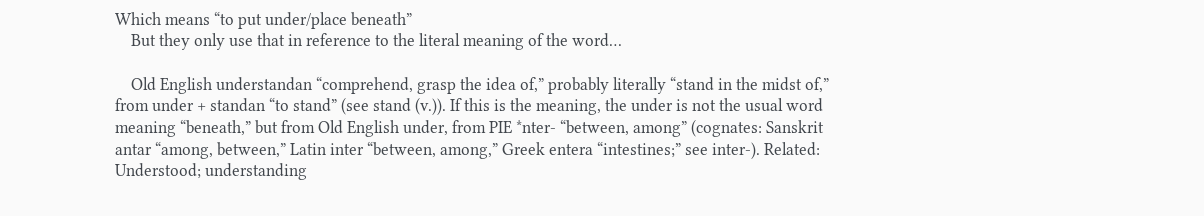Which means “to put under/place beneath”
    But they only use that in reference to the literal meaning of the word…

    Old English understandan “comprehend, grasp the idea of,” probably literally “stand in the midst of,” from under + standan “to stand” (see stand (v.)). If this is the meaning, the under is not the usual word meaning “beneath,” but from Old English under, from PIE *nter- “between, among” (cognates: Sanskrit antar “among, between,” Latin inter “between, among,” Greek entera “intestines;” see inter-). Related: Understood; understanding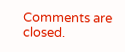Comments are closed.